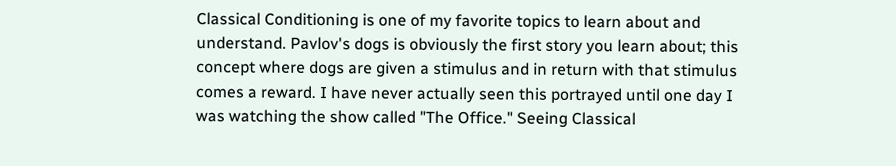Classical Conditioning is one of my favorite topics to learn about and understand. Pavlov's dogs is obviously the first story you learn about; this concept where dogs are given a stimulus and in return with that stimulus comes a reward. I have never actually seen this portrayed until one day I was watching the show called "The Office." Seeing Classical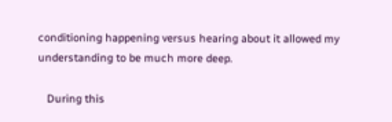conditioning happening versus hearing about it allowed my understanding to be much more deep.

   During this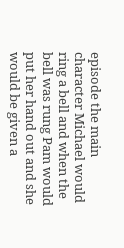episode the main character Michael would ring a bell and when the bell was rung Pam would put her hand out and she would be given a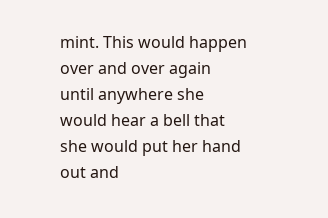mint. This would happen over and over again until anywhere she would hear a bell that she would put her hand out and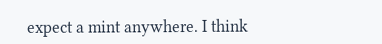expect a mint anywhere. I think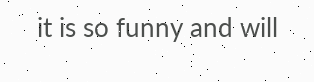it is so funny and will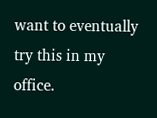want to eventually try this in my office.